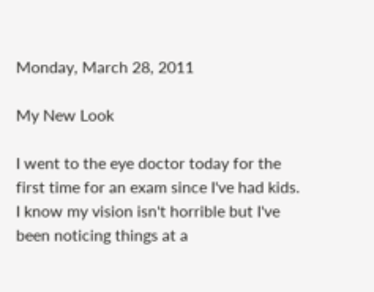Monday, March 28, 2011

My New Look

I went to the eye doctor today for the first time for an exam since I've had kids. I know my vision isn't horrible but I've been noticing things at a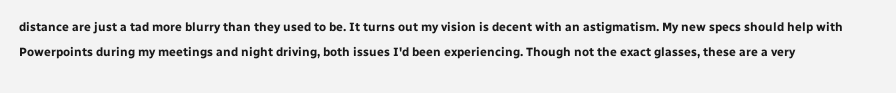distance are just a tad more blurry than they used to be. It turns out my vision is decent with an astigmatism. My new specs should help with Powerpoints during my meetings and night driving, both issues I'd been experiencing. Though not the exact glasses, these are a very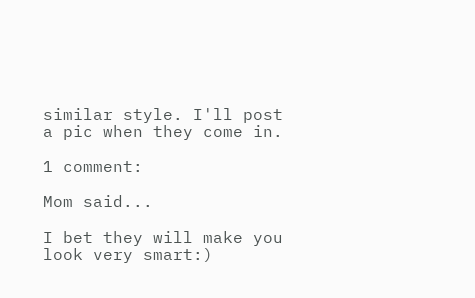similar style. I'll post a pic when they come in.

1 comment:

Mom said...

I bet they will make you look very smart:)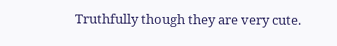Truthfully though they are very cute.